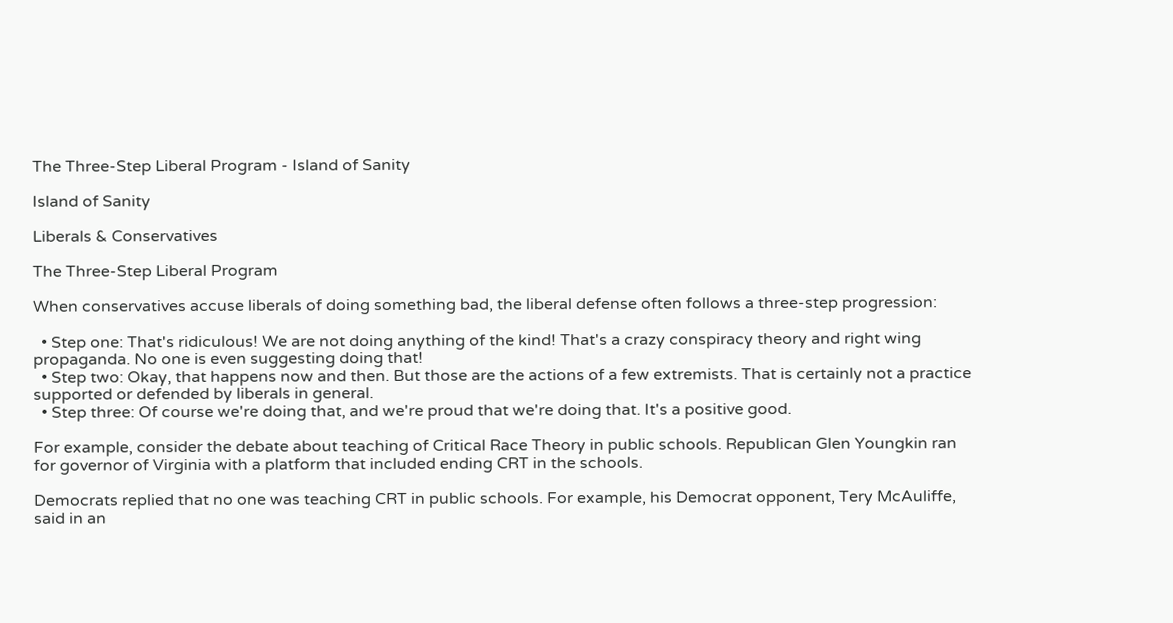The Three-Step Liberal Program - Island of Sanity

Island of Sanity

Liberals & Conservatives

The Three-Step Liberal Program

When conservatives accuse liberals of doing something bad, the liberal defense often follows a three-step progression:

  • Step one: That's ridiculous! We are not doing anything of the kind! That's a crazy conspiracy theory and right wing propaganda. No one is even suggesting doing that!
  • Step two: Okay, that happens now and then. But those are the actions of a few extremists. That is certainly not a practice supported or defended by liberals in general.
  • Step three: Of course we're doing that, and we're proud that we're doing that. It's a positive good.

For example, consider the debate about teaching of Critical Race Theory in public schools. Republican Glen Youngkin ran for governor of Virginia with a platform that included ending CRT in the schools.

Democrats replied that no one was teaching CRT in public schools. For example, his Democrat opponent, Tery McAuliffe, said in an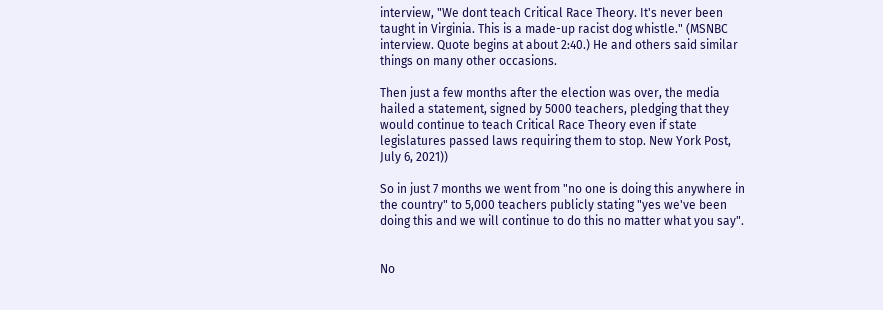interview, "We dont teach Critical Race Theory. It's never been taught in Virginia. This is a made-up racist dog whistle." (MSNBC interview. Quote begins at about 2:40.) He and others said similar things on many other occasions.

Then just a few months after the election was over, the media hailed a statement, signed by 5000 teachers, pledging that they would continue to teach Critical Race Theory even if state legislatures passed laws requiring them to stop. New York Post, July 6, 2021))

So in just 7 months we went from "no one is doing this anywhere in the country" to 5,000 teachers publicly stating "yes we've been doing this and we will continue to do this no matter what you say".


No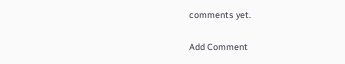comments yet.

Add Comment